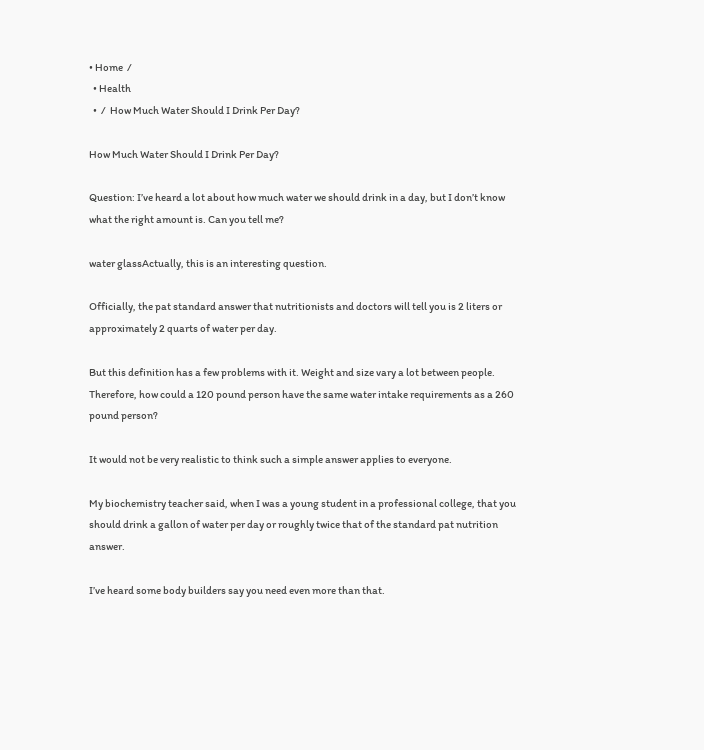• Home  /
  • Health
  •  /  How Much Water Should I Drink Per Day?

How Much Water Should I Drink Per Day?

Question: I’ve heard a lot about how much water we should drink in a day, but I don’t know what the right amount is. Can you tell me?

water glassActually, this is an interesting question.

Officially, the pat standard answer that nutritionists and doctors will tell you is 2 liters or approximately 2 quarts of water per day.

But this definition has a few problems with it. Weight and size vary a lot between people. Therefore, how could a 120 pound person have the same water intake requirements as a 260 pound person?

It would not be very realistic to think such a simple answer applies to everyone.

My biochemistry teacher said, when I was a young student in a professional college, that you should drink a gallon of water per day or roughly twice that of the standard pat nutrition answer.

I’ve heard some body builders say you need even more than that.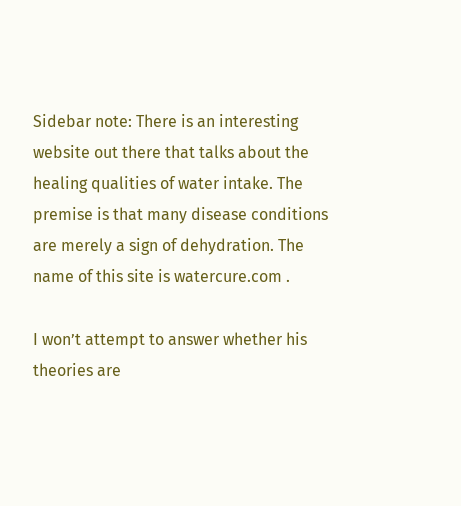Sidebar note: There is an interesting website out there that talks about the healing qualities of water intake. The premise is that many disease conditions are merely a sign of dehydration. The name of this site is watercure.com .

I won’t attempt to answer whether his theories are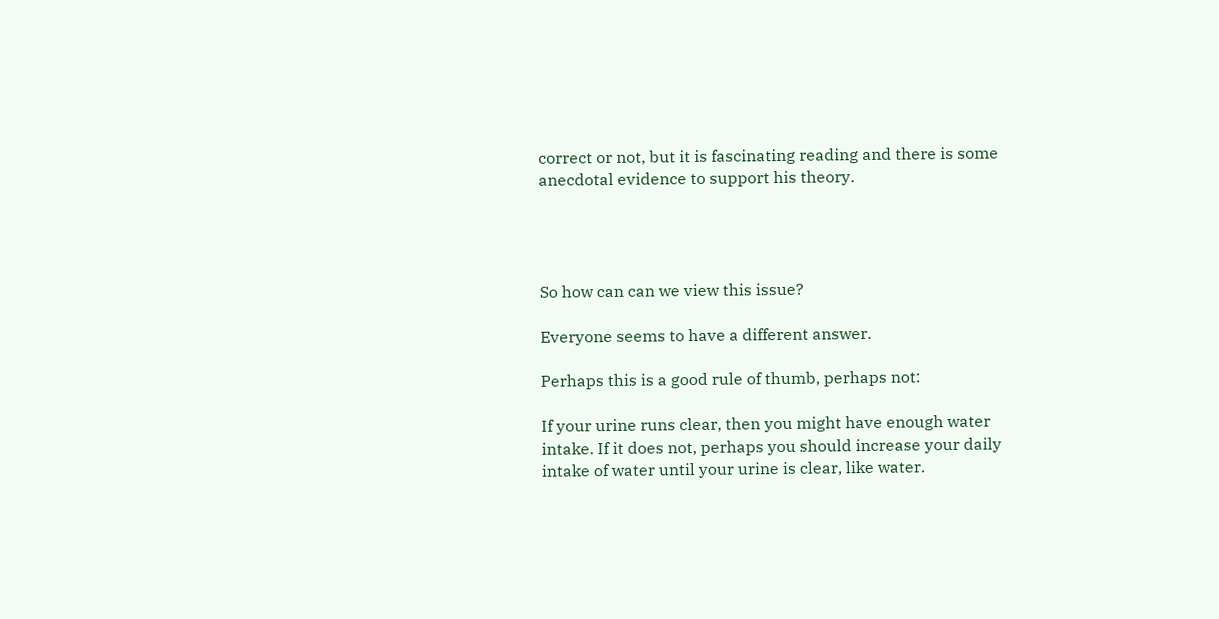correct or not, but it is fascinating reading and there is some anecdotal evidence to support his theory.




So how can can we view this issue?

Everyone seems to have a different answer.

Perhaps this is a good rule of thumb, perhaps not:

If your urine runs clear, then you might have enough water intake. If it does not, perhaps you should increase your daily intake of water until your urine is clear, like water.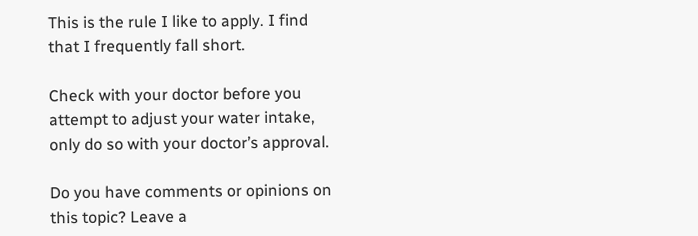This is the rule I like to apply. I find that I frequently fall short.

Check with your doctor before you attempt to adjust your water intake, only do so with your doctor’s approval.

Do you have comments or opinions on this topic? Leave a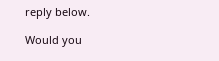reply below.

Would you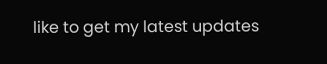like to get my latest updates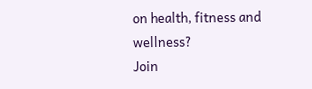on health, fitness and wellness?
Join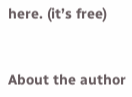here. (it’s free)


About the author